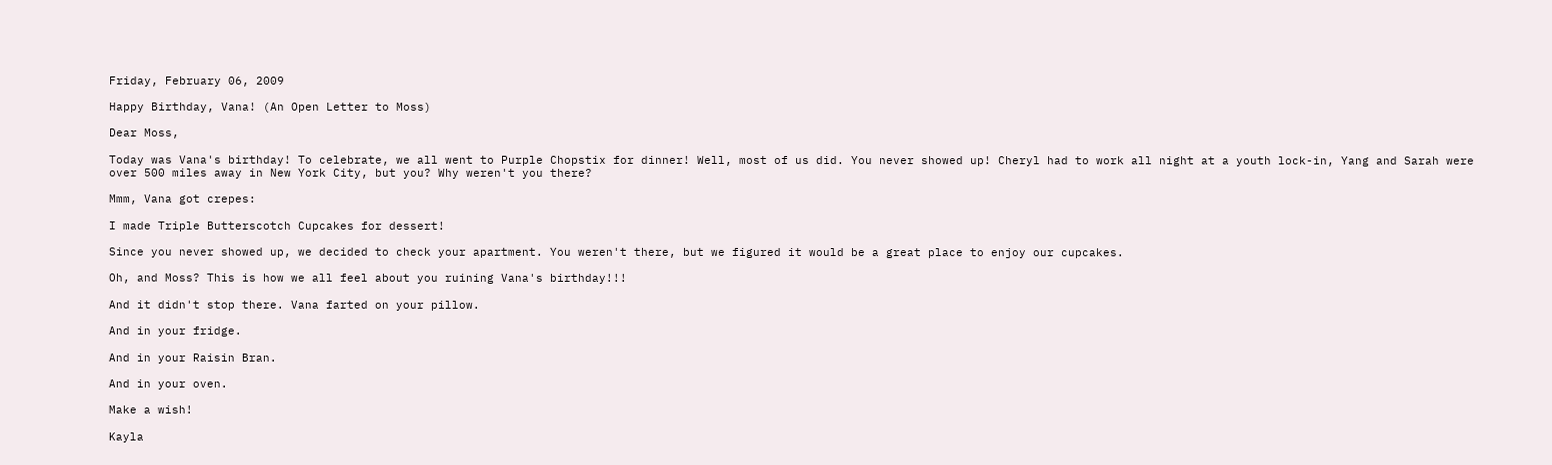Friday, February 06, 2009

Happy Birthday, Vana! (An Open Letter to Moss)

Dear Moss,

Today was Vana's birthday! To celebrate, we all went to Purple Chopstix for dinner! Well, most of us did. You never showed up! Cheryl had to work all night at a youth lock-in, Yang and Sarah were over 500 miles away in New York City, but you? Why weren't you there?

Mmm, Vana got crepes:

I made Triple Butterscotch Cupcakes for dessert!

Since you never showed up, we decided to check your apartment. You weren't there, but we figured it would be a great place to enjoy our cupcakes.

Oh, and Moss? This is how we all feel about you ruining Vana's birthday!!!

And it didn't stop there. Vana farted on your pillow.

And in your fridge.

And in your Raisin Bran.

And in your oven.

Make a wish!

Kayla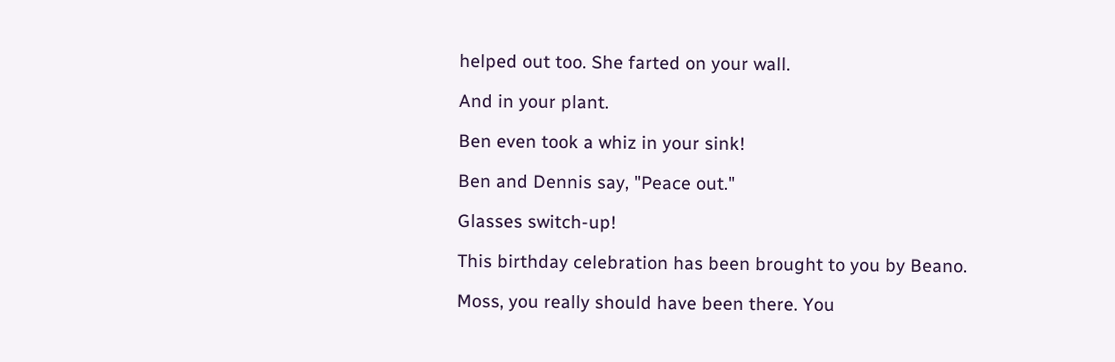helped out too. She farted on your wall.

And in your plant.

Ben even took a whiz in your sink!

Ben and Dennis say, "Peace out."

Glasses switch-up!

This birthday celebration has been brought to you by Beano.

Moss, you really should have been there. You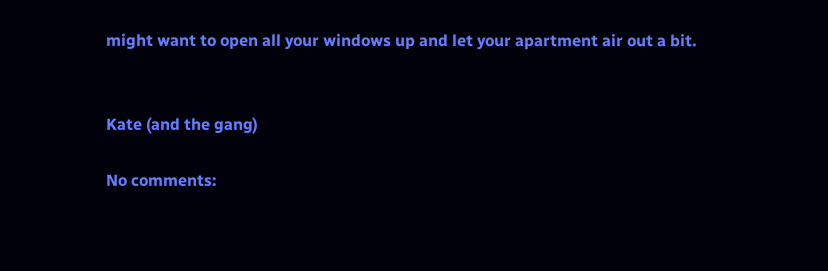might want to open all your windows up and let your apartment air out a bit.


Kate (and the gang)

No comments: